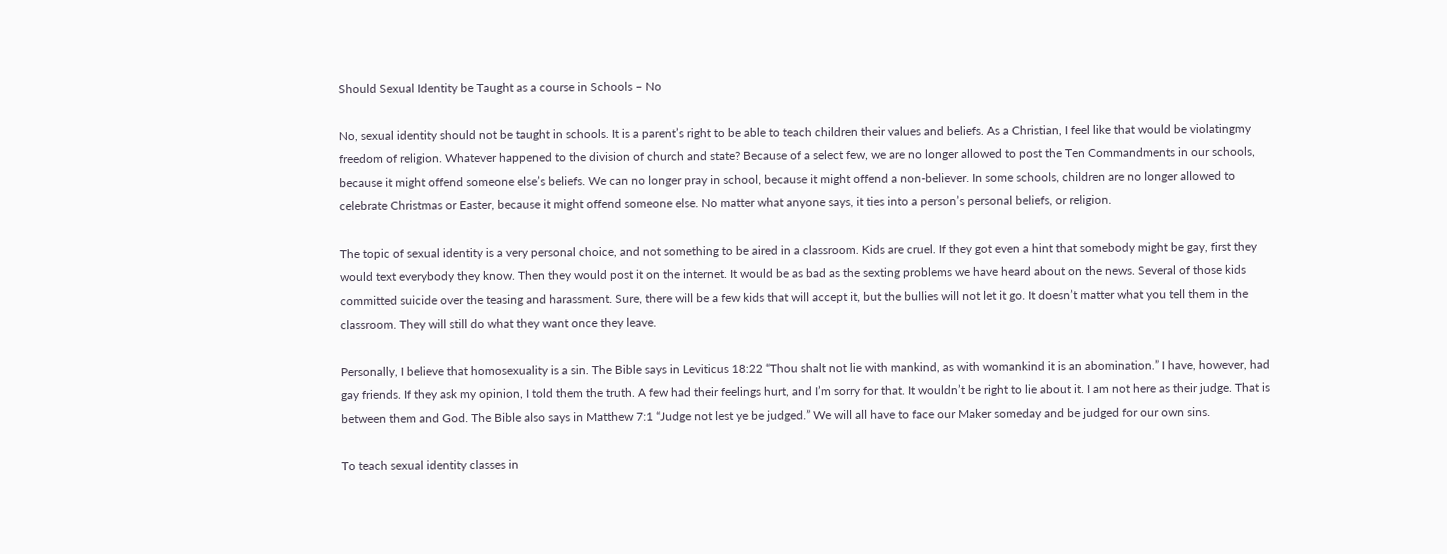Should Sexual Identity be Taught as a course in Schools – No

No, sexual identity should not be taught in schools. It is a parent’s right to be able to teach children their values and beliefs. As a Christian, I feel like that would be violatingmy freedom of religion. Whatever happened to the division of church and state? Because of a select few, we are no longer allowed to post the Ten Commandments in our schools, because it might offend someone else’s beliefs. We can no longer pray in school, because it might offend a non-believer. In some schools, children are no longer allowed to celebrate Christmas or Easter, because it might offend someone else. No matter what anyone says, it ties into a person’s personal beliefs, or religion.

The topic of sexual identity is a very personal choice, and not something to be aired in a classroom. Kids are cruel. If they got even a hint that somebody might be gay, first they would text everybody they know. Then they would post it on the internet. It would be as bad as the sexting problems we have heard about on the news. Several of those kids committed suicide over the teasing and harassment. Sure, there will be a few kids that will accept it, but the bullies will not let it go. It doesn’t matter what you tell them in the classroom. They will still do what they want once they leave.

Personally, I believe that homosexuality is a sin. The Bible says in Leviticus 18:22 “Thou shalt not lie with mankind, as with womankind it is an abomination.” I have, however, had gay friends. If they ask my opinion, I told them the truth. A few had their feelings hurt, and I’m sorry for that. It wouldn’t be right to lie about it. I am not here as their judge. That is between them and God. The Bible also says in Matthew 7:1 “Judge not lest ye be judged.” We will all have to face our Maker someday and be judged for our own sins.

To teach sexual identity classes in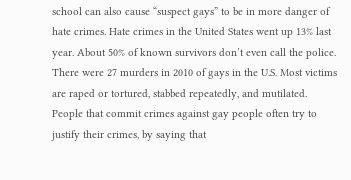school can also cause “suspect gays” to be in more danger of hate crimes. Hate crimes in the United States went up 13% last year. About 50% of known survivors don’t even call the police. There were 27 murders in 2010 of gays in the U.S. Most victims are raped or tortured, stabbed repeatedly, and mutilated. People that commit crimes against gay people often try to justify their crimes, by saying that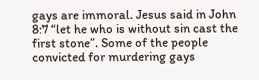gays are immoral. Jesus said in John 8:7 “let he who is without sin cast the first stone”. Some of the people convicted for murdering gays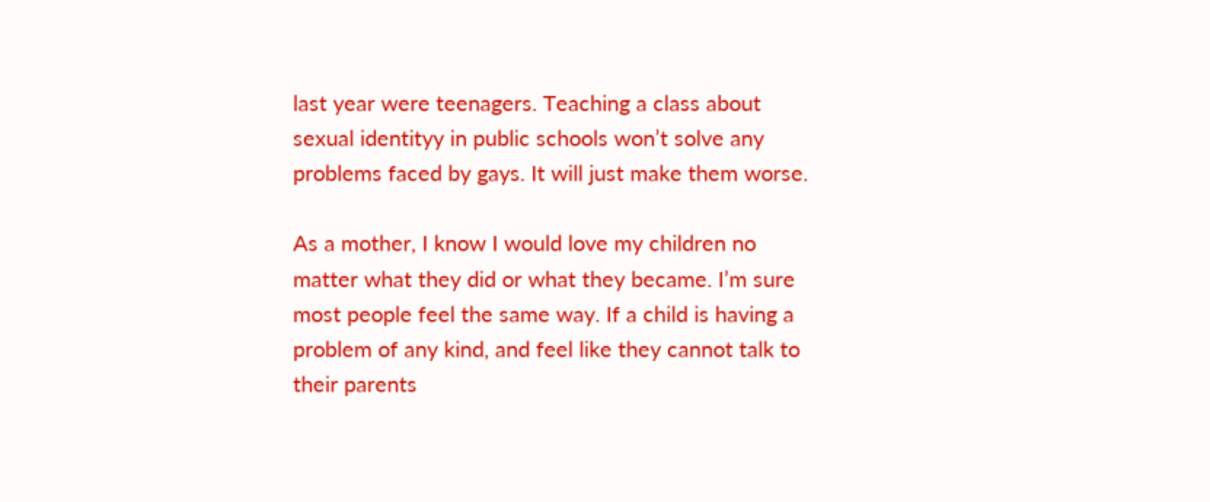last year were teenagers. Teaching a class about sexual identityy in public schools won’t solve any problems faced by gays. It will just make them worse.

As a mother, I know I would love my children no matter what they did or what they became. I’m sure most people feel the same way. If a child is having a problem of any kind, and feel like they cannot talk to their parents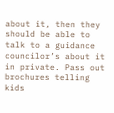about it, then they should be able to talk to a guidance councilor’s about it in private. Pass out brochures telling kids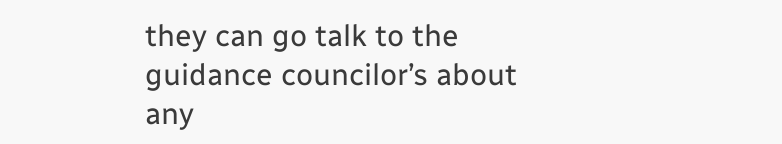they can go talk to the guidance councilor’s about any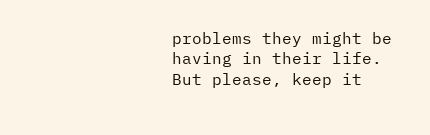problems they might be having in their life. But please, keep it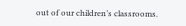out of our children’s classrooms.